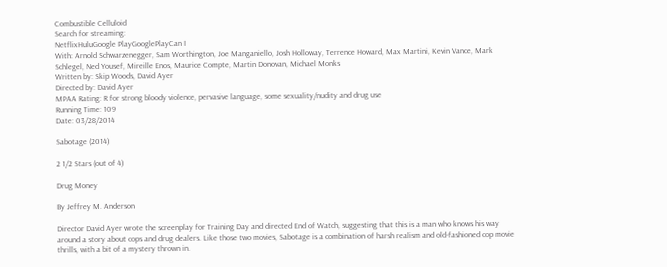Combustible Celluloid
Search for streaming:
NetflixHuluGoogle PlayGooglePlayCan I
With: Arnold Schwarzenegger, Sam Worthington, Joe Manganiello, Josh Holloway, Terrence Howard, Max Martini, Kevin Vance, Mark Schlegel, Ned Yousef, Mireille Enos, Maurice Compte, Martin Donovan, Michael Monks
Written by: Skip Woods, David Ayer
Directed by: David Ayer
MPAA Rating: R for strong bloody violence, pervasive language, some sexuality/nudity and drug use
Running Time: 109
Date: 03/28/2014

Sabotage (2014)

2 1/2 Stars (out of 4)

Drug Money

By Jeffrey M. Anderson

Director David Ayer wrote the screenplay for Training Day and directed End of Watch, suggesting that this is a man who knows his way around a story about cops and drug dealers. Like those two movies, Sabotage is a combination of harsh realism and old-fashioned cop movie thrills, with a bit of a mystery thrown in.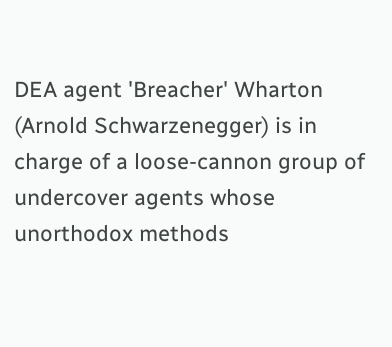DEA agent 'Breacher' Wharton (Arnold Schwarzenegger) is in charge of a loose-cannon group of undercover agents whose unorthodox methods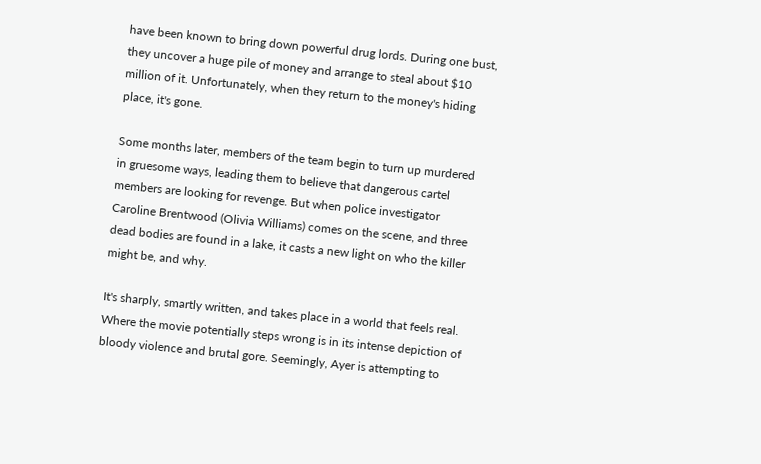have been known to bring down powerful drug lords. During one bust, they uncover a huge pile of money and arrange to steal about $10 million of it. Unfortunately, when they return to the money's hiding place, it's gone.

Some months later, members of the team begin to turn up murdered in gruesome ways, leading them to believe that dangerous cartel members are looking for revenge. But when police investigator Caroline Brentwood (Olivia Williams) comes on the scene, and three dead bodies are found in a lake, it casts a new light on who the killer might be, and why.

It's sharply, smartly written, and takes place in a world that feels real. Where the movie potentially steps wrong is in its intense depiction of bloody violence and brutal gore. Seemingly, Ayer is attempting to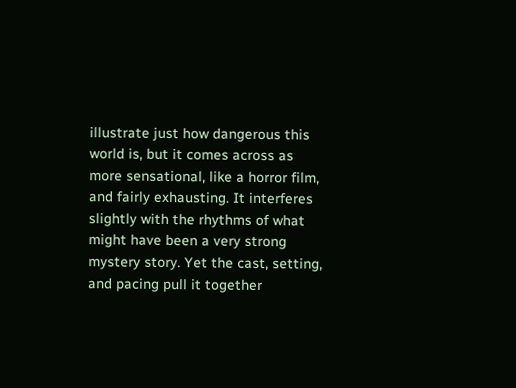illustrate just how dangerous this world is, but it comes across as more sensational, like a horror film, and fairly exhausting. It interferes slightly with the rhythms of what might have been a very strong mystery story. Yet the cast, setting, and pacing pull it together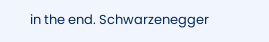in the end. Schwarzenegger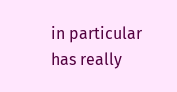in particular has really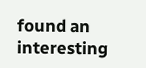found an interesting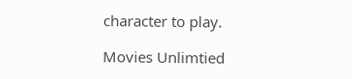character to play.

Movies Unlimtied